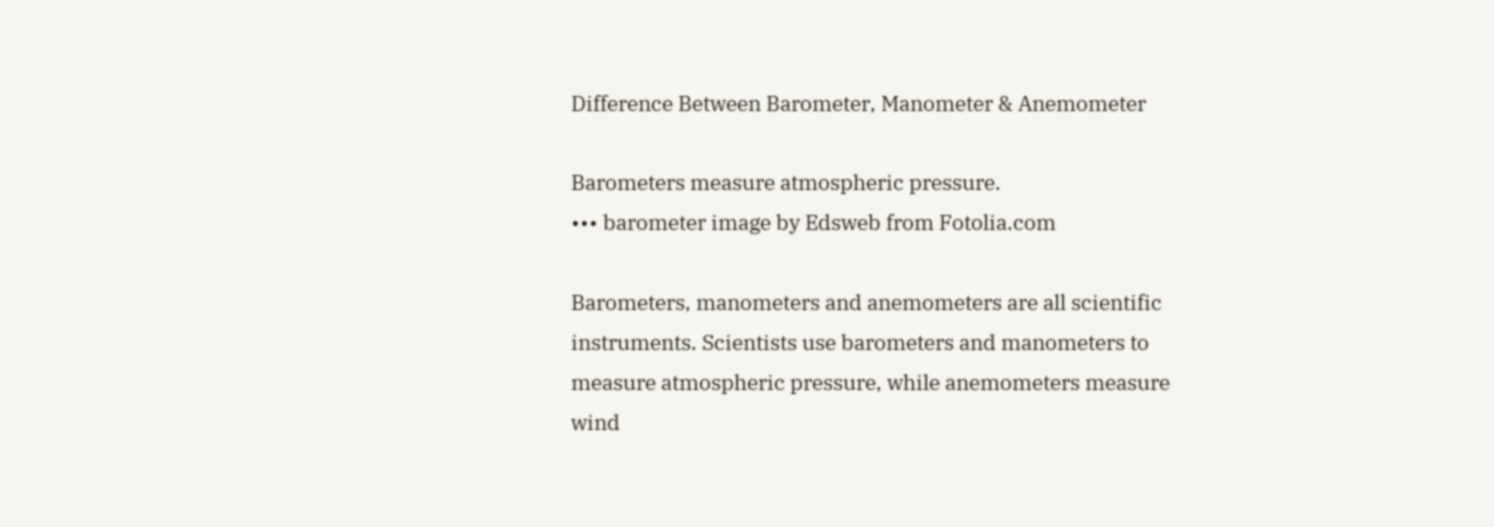Difference Between Barometer, Manometer & Anemometer

Barometers measure atmospheric pressure.
••• barometer image by Edsweb from Fotolia.com

Barometers, manometers and anemometers are all scientific instruments. Scientists use barometers and manometers to measure atmospheric pressure, while anemometers measure wind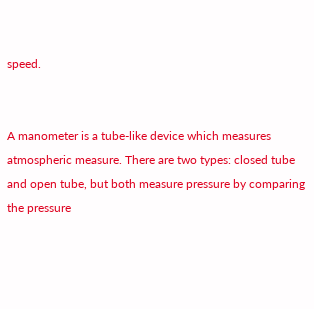speed.


A manometer is a tube-like device which measures atmospheric measure. There are two types: closed tube and open tube, but both measure pressure by comparing the pressure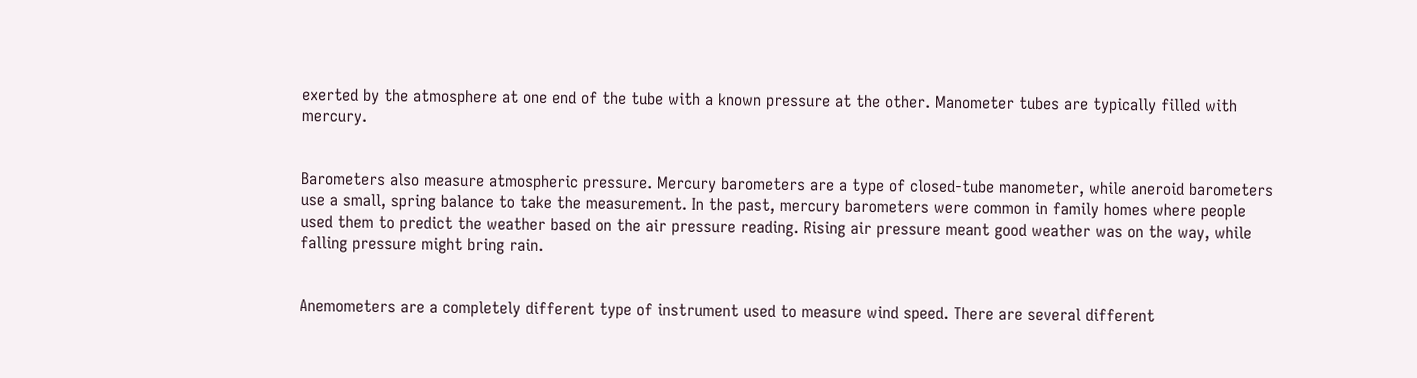exerted by the atmosphere at one end of the tube with a known pressure at the other. Manometer tubes are typically filled with mercury.


Barometers also measure atmospheric pressure. Mercury barometers are a type of closed-tube manometer, while aneroid barometers use a small, spring balance to take the measurement. In the past, mercury barometers were common in family homes where people used them to predict the weather based on the air pressure reading. Rising air pressure meant good weather was on the way, while falling pressure might bring rain.


Anemometers are a completely different type of instrument used to measure wind speed. There are several different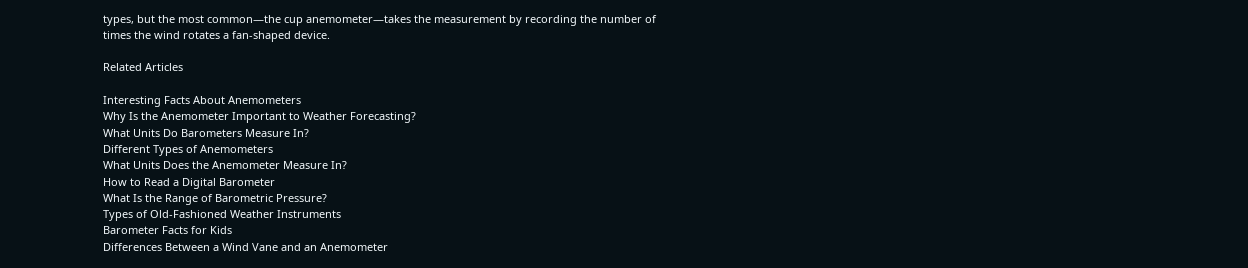types, but the most common—the cup anemometer—takes the measurement by recording the number of times the wind rotates a fan-shaped device.

Related Articles

Interesting Facts About Anemometers
Why Is the Anemometer Important to Weather Forecasting?
What Units Do Barometers Measure In?
Different Types of Anemometers
What Units Does the Anemometer Measure In?
How to Read a Digital Barometer
What Is the Range of Barometric Pressure?
Types of Old-Fashioned Weather Instruments
Barometer Facts for Kids
Differences Between a Wind Vane and an Anemometer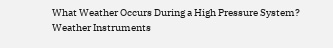What Weather Occurs During a High Pressure System?
Weather Instruments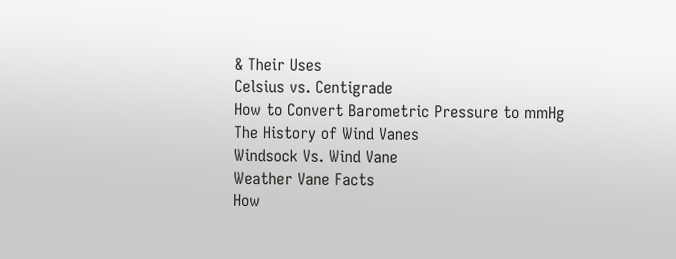& Their Uses
Celsius vs. Centigrade
How to Convert Barometric Pressure to mmHg
The History of Wind Vanes
Windsock Vs. Wind Vane
Weather Vane Facts
How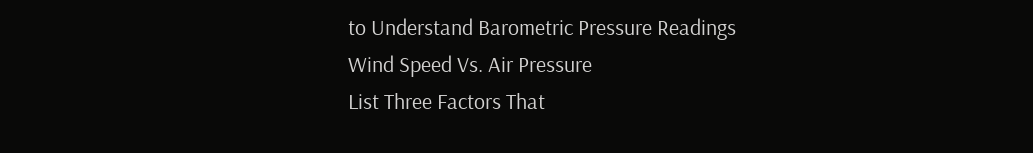to Understand Barometric Pressure Readings
Wind Speed Vs. Air Pressure
List Three Factors That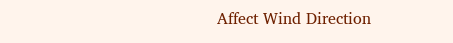Affect Wind Direction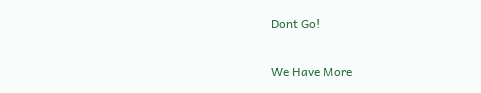Dont Go!

We Have More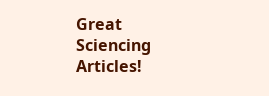Great Sciencing Articles!